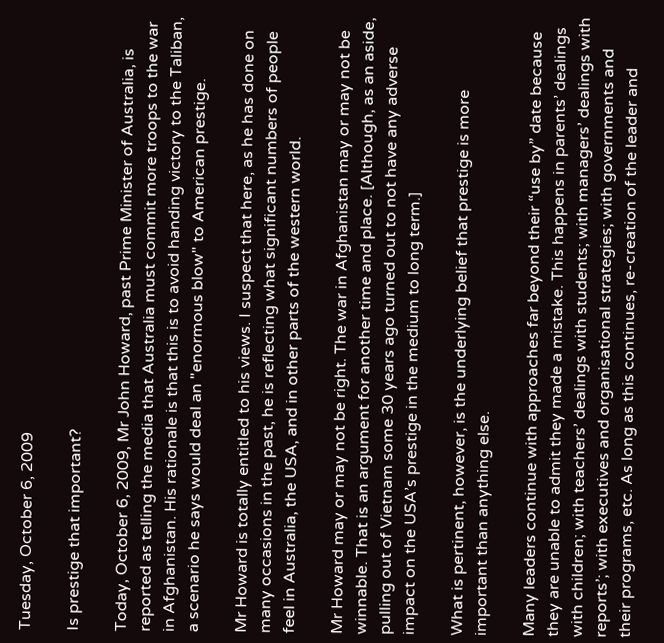Tuesday, October 6, 2009

Is prestige that important?

Today, October 6, 2009, Mr John Howard, past Prime Minister of Australia, is reported as telling the media that Australia must commit more troops to the war in Afghanistan. His rationale is that this is to avoid handing victory to the Taliban, a scenario he says would deal an "enormous blow" to American prestige.

Mr Howard is totally entitled to his views. I suspect that here, as he has done on many occasions in the past, he is reflecting what significant numbers of people feel in Australia, the USA, and in other parts of the western world.

Mr Howard may or may not be right. The war in Afghanistan may or may not be winnable. That is an argument for another time and place. [Although, as an aside, pulling out of Vietnam some 30 years ago turned out to not have any adverse impact on the USA’s prestige in the medium to long term.]

What is pertinent, however, is the underlying belief that prestige is more important than anything else.

Many leaders continue with approaches far beyond their “use by” date because they are unable to admit they made a mistake. This happens in parents’ dealings with children; with teachers’ dealings with students; with managers’ dealings with reports’; with executives and organisational strategies; with governments and their programs, etc. As long as this continues, re-creation of the leader and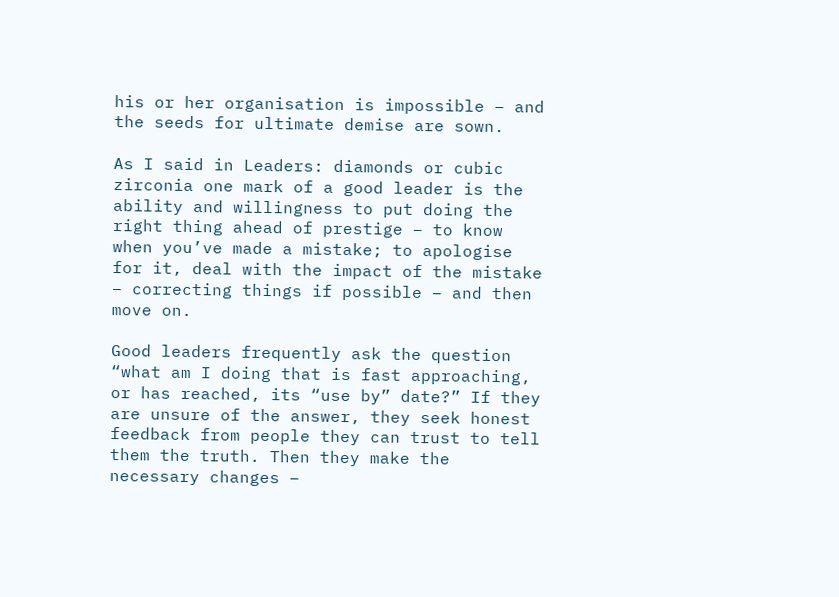his or her organisation is impossible – and the seeds for ultimate demise are sown.

As I said in Leaders: diamonds or cubic zirconia one mark of a good leader is the ability and willingness to put doing the right thing ahead of prestige – to know when you’ve made a mistake; to apologise for it, deal with the impact of the mistake – correcting things if possible – and then move on.

Good leaders frequently ask the question “what am I doing that is fast approaching, or has reached, its “use by” date?” If they are unsure of the answer, they seek honest feedback from people they can trust to tell them the truth. Then they make the necessary changes –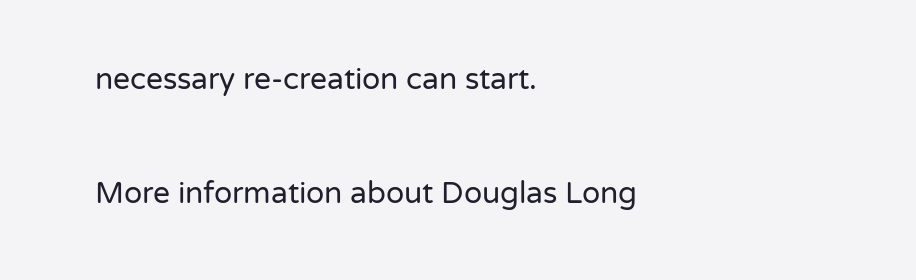necessary re-creation can start.

More information about Douglas Long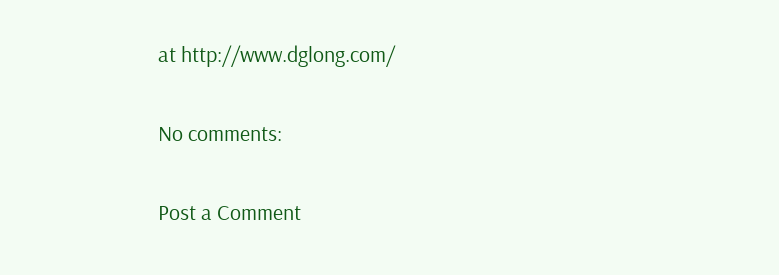at http://www.dglong.com/

No comments:

Post a Comment